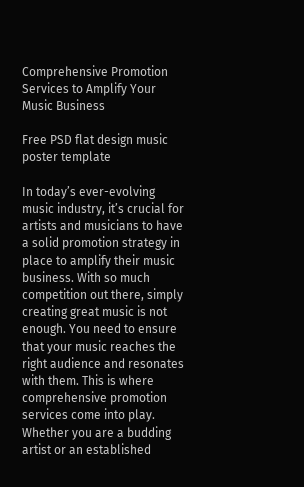Comprehensive Promotion Services to Amplify Your Music Business

Free PSD flat design music poster template

In today’s ever-evolving music industry, it’s crucial for artists and musicians to have a solid promotion strategy in place to amplify their music business. With so much competition out there, simply creating great music is not enough. You need to ensure that your music reaches the right audience and resonates with them. This is where comprehensive promotion services come into play. Whether you are a budding artist or an established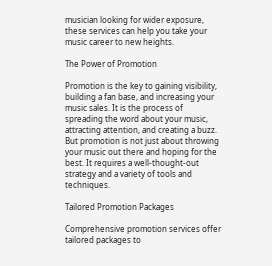musician looking for wider exposure, these services can help you take your music career to new heights.

The Power of Promotion

Promotion is the key to gaining visibility, building a fan base, and increasing your music sales. It is the process of spreading the word about your music, attracting attention, and creating a buzz. But promotion is not just about throwing your music out there and hoping for the best. It requires a well-thought-out strategy and a variety of tools and techniques.

Tailored Promotion Packages

Comprehensive promotion services offer tailored packages to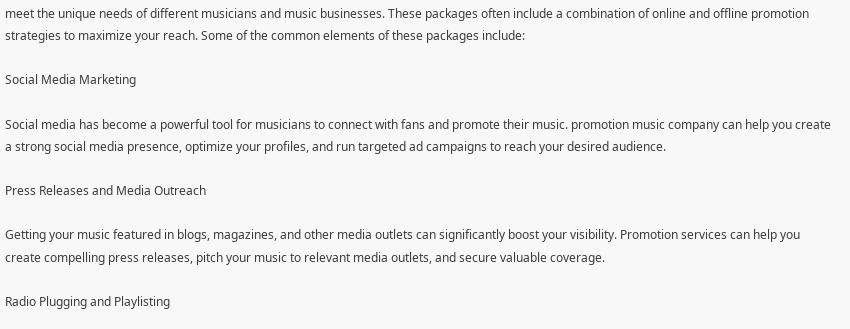meet the unique needs of different musicians and music businesses. These packages often include a combination of online and offline promotion strategies to maximize your reach. Some of the common elements of these packages include:

Social Media Marketing

Social media has become a powerful tool for musicians to connect with fans and promote their music. promotion music company can help you create a strong social media presence, optimize your profiles, and run targeted ad campaigns to reach your desired audience.

Press Releases and Media Outreach

Getting your music featured in blogs, magazines, and other media outlets can significantly boost your visibility. Promotion services can help you create compelling press releases, pitch your music to relevant media outlets, and secure valuable coverage.

Radio Plugging and Playlisting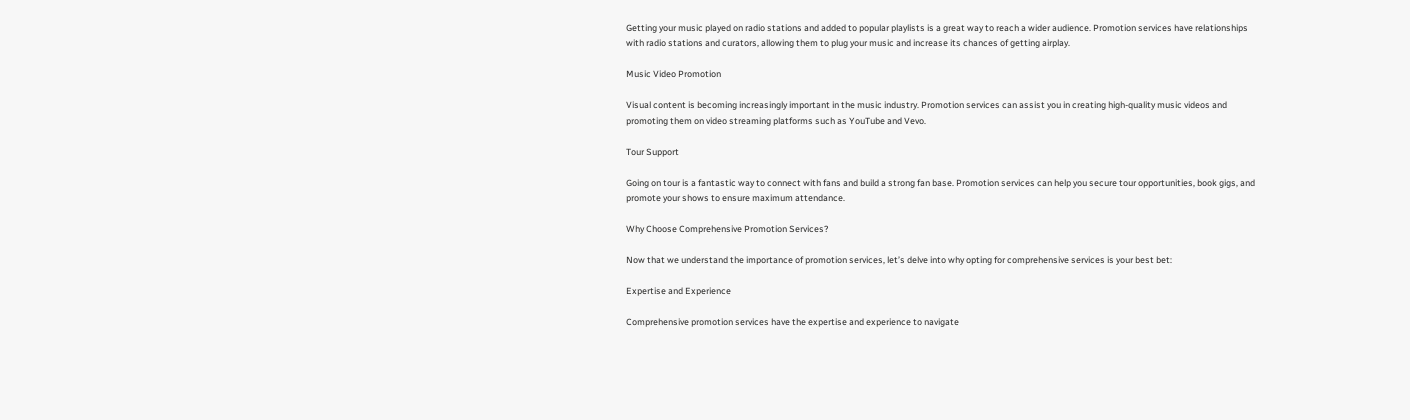Getting your music played on radio stations and added to popular playlists is a great way to reach a wider audience. Promotion services have relationships with radio stations and curators, allowing them to plug your music and increase its chances of getting airplay.

Music Video Promotion

Visual content is becoming increasingly important in the music industry. Promotion services can assist you in creating high-quality music videos and promoting them on video streaming platforms such as YouTube and Vevo.

Tour Support

Going on tour is a fantastic way to connect with fans and build a strong fan base. Promotion services can help you secure tour opportunities, book gigs, and promote your shows to ensure maximum attendance.

Why Choose Comprehensive Promotion Services?

Now that we understand the importance of promotion services, let’s delve into why opting for comprehensive services is your best bet:

Expertise and Experience

Comprehensive promotion services have the expertise and experience to navigate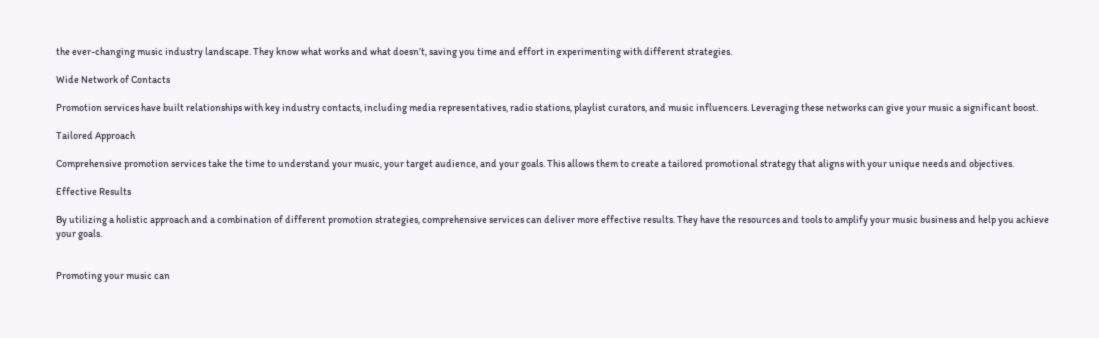the ever-changing music industry landscape. They know what works and what doesn’t, saving you time and effort in experimenting with different strategies.

Wide Network of Contacts

Promotion services have built relationships with key industry contacts, including media representatives, radio stations, playlist curators, and music influencers. Leveraging these networks can give your music a significant boost.

Tailored Approach

Comprehensive promotion services take the time to understand your music, your target audience, and your goals. This allows them to create a tailored promotional strategy that aligns with your unique needs and objectives.

Effective Results

By utilizing a holistic approach and a combination of different promotion strategies, comprehensive services can deliver more effective results. They have the resources and tools to amplify your music business and help you achieve your goals.


Promoting your music can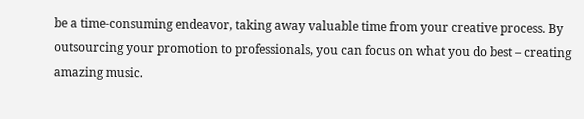be a time-consuming endeavor, taking away valuable time from your creative process. By outsourcing your promotion to professionals, you can focus on what you do best – creating amazing music.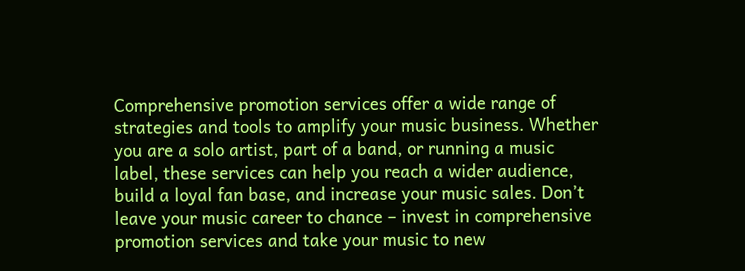Comprehensive promotion services offer a wide range of strategies and tools to amplify your music business. Whether you are a solo artist, part of a band, or running a music label, these services can help you reach a wider audience, build a loyal fan base, and increase your music sales. Don’t leave your music career to chance – invest in comprehensive promotion services and take your music to new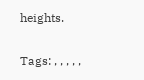heights.


Tags: , , , , ,